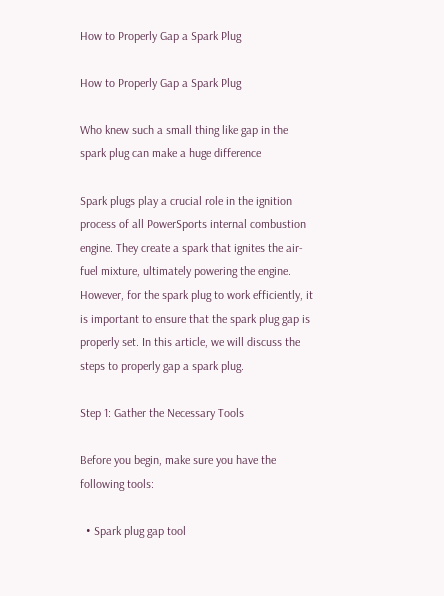How to Properly Gap a Spark Plug

How to Properly Gap a Spark Plug

Who knew such a small thing like gap in the spark plug can make a huge difference

Spark plugs play a crucial role in the ignition process of all PowerSports internal combustion engine. They create a spark that ignites the air-fuel mixture, ultimately powering the engine. However, for the spark plug to work efficiently, it is important to ensure that the spark plug gap is properly set. In this article, we will discuss the steps to properly gap a spark plug.

Step 1: Gather the Necessary Tools

Before you begin, make sure you have the following tools:

  • Spark plug gap tool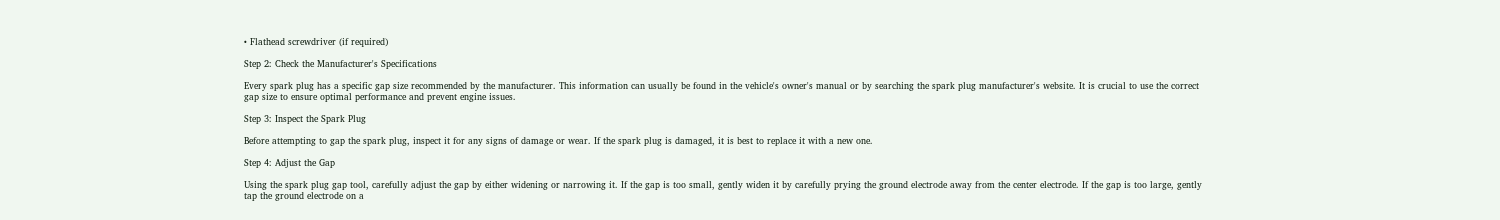• Flathead screwdriver (if required)

Step 2: Check the Manufacturer's Specifications

Every spark plug has a specific gap size recommended by the manufacturer. This information can usually be found in the vehicle's owner's manual or by searching the spark plug manufacturer's website. It is crucial to use the correct gap size to ensure optimal performance and prevent engine issues.

Step 3: Inspect the Spark Plug

Before attempting to gap the spark plug, inspect it for any signs of damage or wear. If the spark plug is damaged, it is best to replace it with a new one.

Step 4: Adjust the Gap

Using the spark plug gap tool, carefully adjust the gap by either widening or narrowing it. If the gap is too small, gently widen it by carefully prying the ground electrode away from the center electrode. If the gap is too large, gently tap the ground electrode on a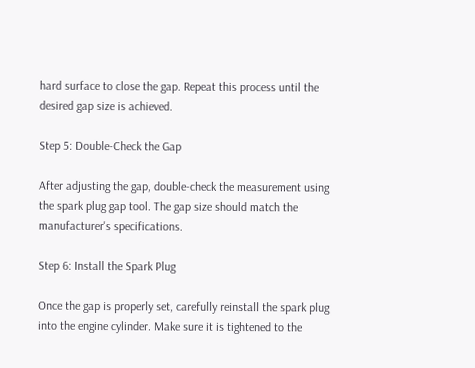hard surface to close the gap. Repeat this process until the desired gap size is achieved.

Step 5: Double-Check the Gap

After adjusting the gap, double-check the measurement using the spark plug gap tool. The gap size should match the manufacturer's specifications.

Step 6: Install the Spark Plug

Once the gap is properly set, carefully reinstall the spark plug into the engine cylinder. Make sure it is tightened to the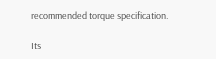recommended torque specification.

Its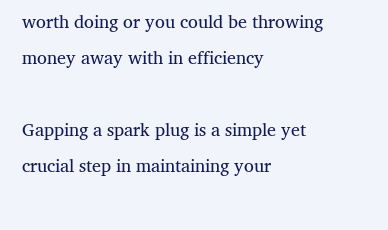worth doing or you could be throwing money away with in efficiency

Gapping a spark plug is a simple yet crucial step in maintaining your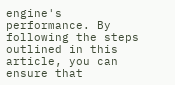engine's performance. By following the steps outlined in this article, you can ensure that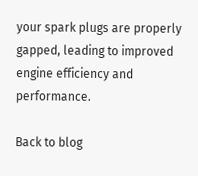your spark plugs are properly gapped, leading to improved engine efficiency and performance.

Back to blog